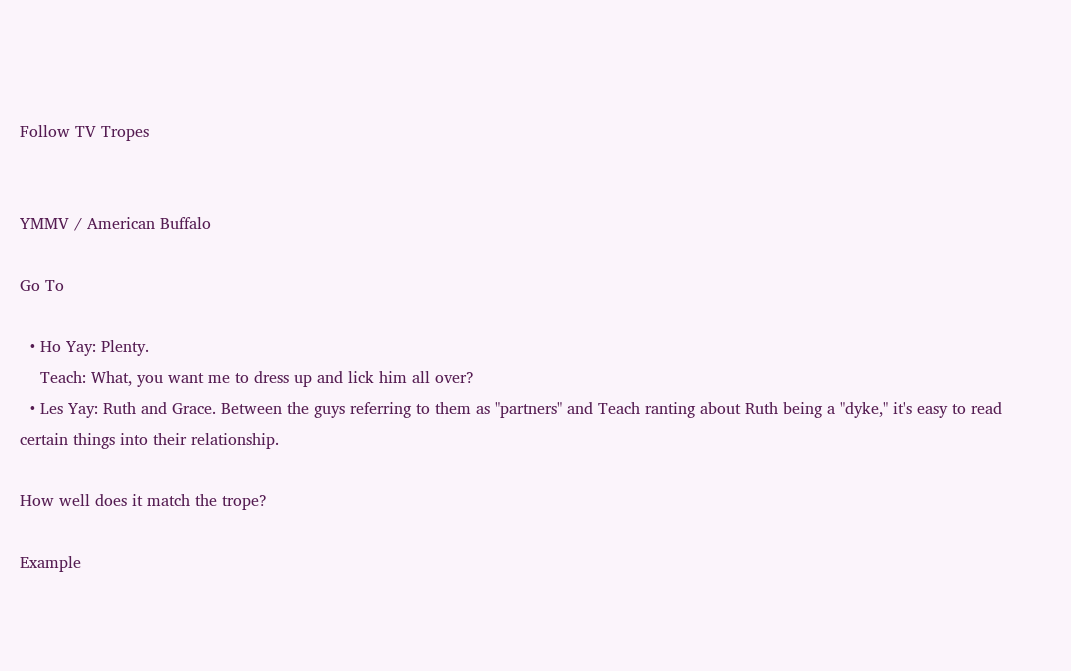Follow TV Tropes


YMMV / American Buffalo

Go To

  • Ho Yay: Plenty.
    Teach: What, you want me to dress up and lick him all over?
  • Les Yay: Ruth and Grace. Between the guys referring to them as "partners" and Teach ranting about Ruth being a "dyke," it's easy to read certain things into their relationship.

How well does it match the trope?

Example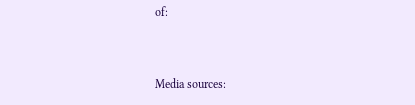of:


Media sources: